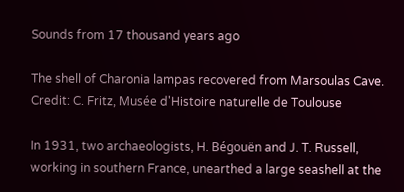Sounds from 17 thousand years ago

The shell of Charonia lampas recovered from Marsoulas Cave. Credit: C. Fritz, Musée d'Histoire naturelle de Toulouse

In 1931, two archaeologists, H. Bégouën and J. T. Russell, working in southern France, unearthed a large seashell at the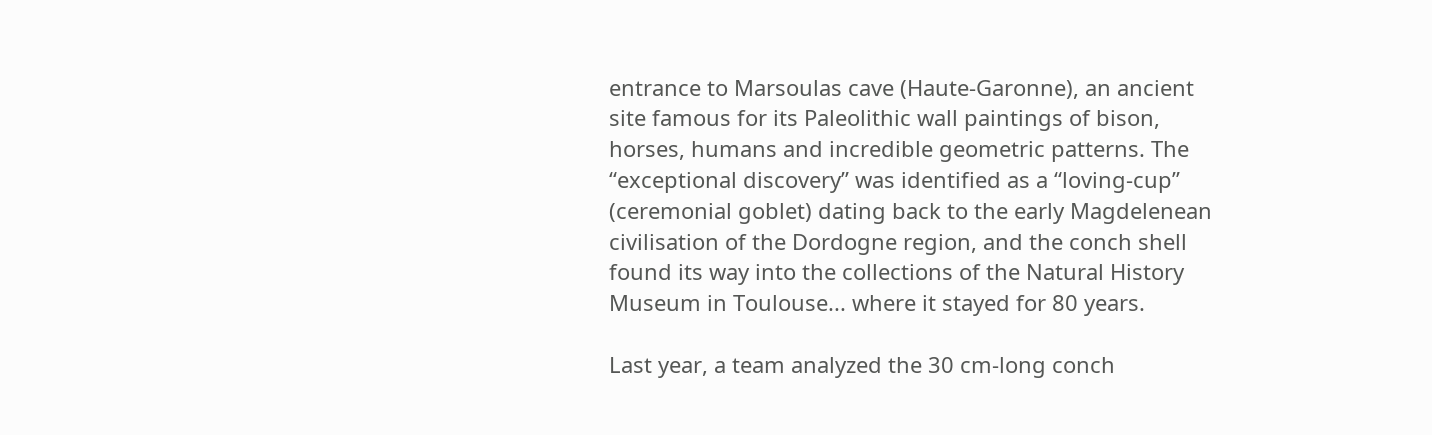entrance to Marsoulas cave (Haute-Garonne), an ancient site famous for its Paleolithic wall paintings of bison, horses, humans and incredible geometric patterns. The “exceptional discovery” was identified as a “loving-cup” (ceremonial goblet) dating back to the early Magdelenean civilisation of the Dordogne region, and the conch shell found its way into the collections of the Natural History Museum in Toulouse... where it stayed for 80 years.

Last year, a team analyzed the 30 cm-long conch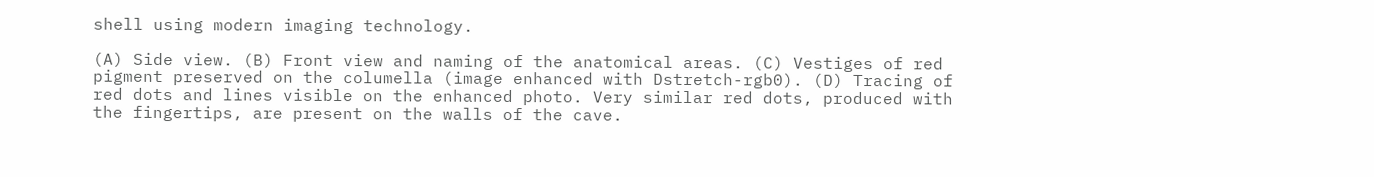shell using modern imaging technology.

(A) Side view. (B) Front view and naming of the anatomical areas. (C) Vestiges of red pigment preserved on the columella (image enhanced with Dstretch-rgb0). (D) Tracing of red dots and lines visible on the enhanced photo. Very similar red dots, produced with the fingertips, are present on the walls of the cave.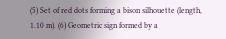(5) Set of red dots forming a bison silhouette (length, 1.10 m). (6) Geometric sign formed by a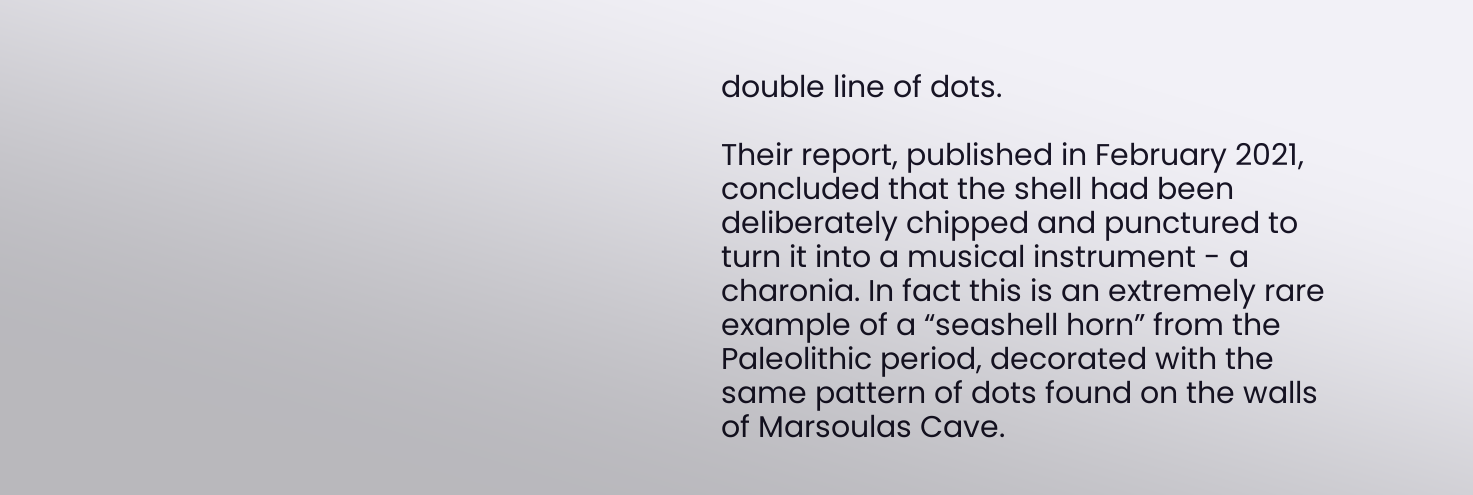double line of dots.

Their report, published in February 2021, concluded that the shell had been deliberately chipped and punctured to turn it into a musical instrument - a charonia. In fact this is an extremely rare example of a “seashell horn” from the Paleolithic period, decorated with the same pattern of dots found on the walls of Marsoulas Cave.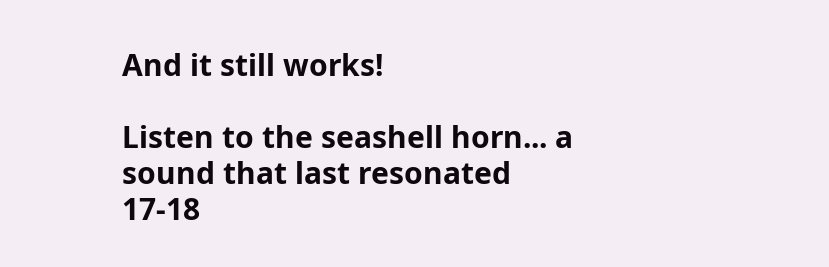And it still works!

Listen to the seashell horn... a sound that last resonated 17-18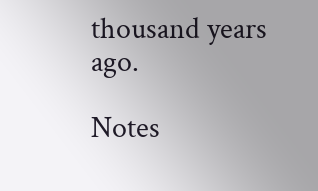thousand years ago.

Notes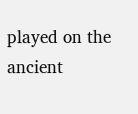played on the ancient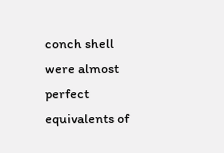conch shell were almost perfect equivalents of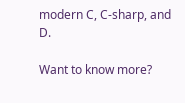modern C, C-sharp, and D.

Want to know more?